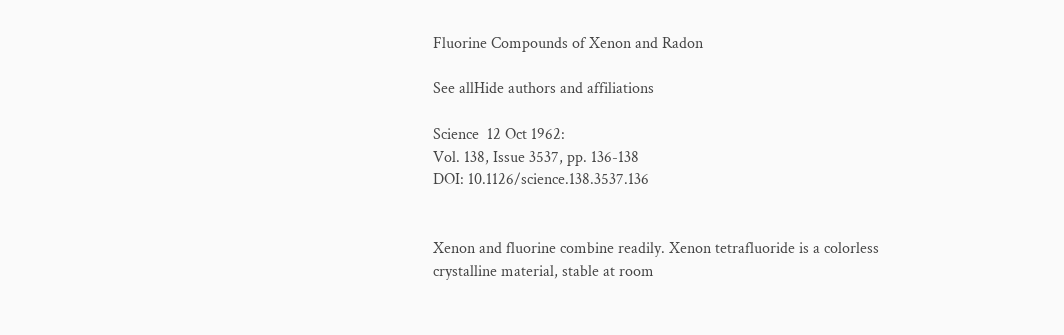Fluorine Compounds of Xenon and Radon

See allHide authors and affiliations

Science  12 Oct 1962:
Vol. 138, Issue 3537, pp. 136-138
DOI: 10.1126/science.138.3537.136


Xenon and fluorine combine readily. Xenon tetrafluoride is a colorless crystalline material, stable at room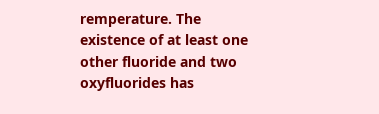remperature. The existence of at least one other fluoride and two oxyfluorides has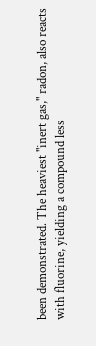been demonstrated. The heaviest "inert gas," radon, also reacts with fluorine, yielding a compound less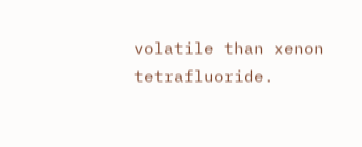volatile than xenon tetrafluoride.